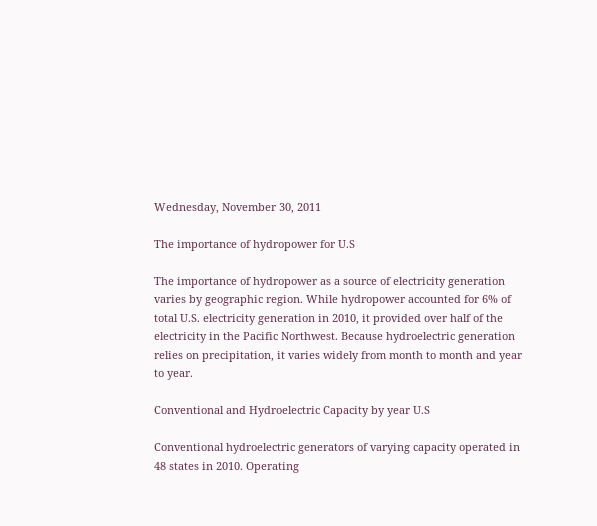Wednesday, November 30, 2011

The importance of hydropower for U.S

The importance of hydropower as a source of electricity generation varies by geographic region. While hydropower accounted for 6% of total U.S. electricity generation in 2010, it provided over half of the electricity in the Pacific Northwest. Because hydroelectric generation relies on precipitation, it varies widely from month to month and year to year.

Conventional and Hydroelectric Capacity by year U.S

Conventional hydroelectric generators of varying capacity operated in 48 states in 2010. Operating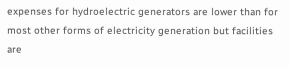expenses for hydroelectric generators are lower than for most other forms of electricity generation but facilities are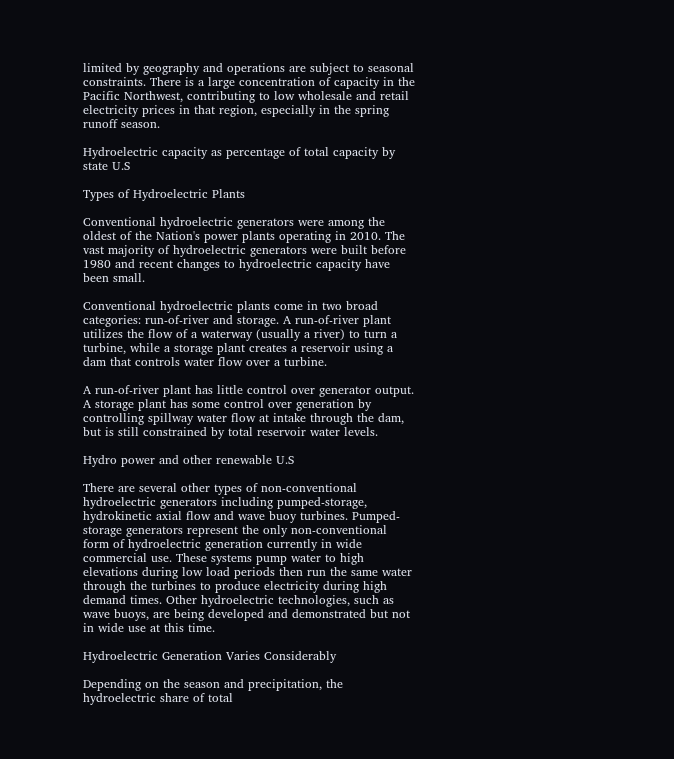limited by geography and operations are subject to seasonal constraints. There is a large concentration of capacity in the Pacific Northwest, contributing to low wholesale and retail electricity prices in that region, especially in the spring runoff season.

Hydroelectric capacity as percentage of total capacity by state U.S

Types of Hydroelectric Plants

Conventional hydroelectric generators were among the oldest of the Nation's power plants operating in 2010. The vast majority of hydroelectric generators were built before 1980 and recent changes to hydroelectric capacity have been small.

Conventional hydroelectric plants come in two broad categories: run-of-river and storage. A run-of-river plant utilizes the flow of a waterway (usually a river) to turn a turbine, while a storage plant creates a reservoir using a dam that controls water flow over a turbine.

A run-of-river plant has little control over generator output. A storage plant has some control over generation by controlling spillway water flow at intake through the dam, but is still constrained by total reservoir water levels.

Hydro power and other renewable U.S

There are several other types of non-conventional hydroelectric generators including pumped-storage, hydrokinetic axial flow and wave buoy turbines. Pumped-storage generators represent the only non-conventional form of hydroelectric generation currently in wide commercial use. These systems pump water to high elevations during low load periods then run the same water through the turbines to produce electricity during high demand times. Other hydroelectric technologies, such as wave buoys, are being developed and demonstrated but not in wide use at this time.

Hydroelectric Generation Varies Considerably

Depending on the season and precipitation, the hydroelectric share of total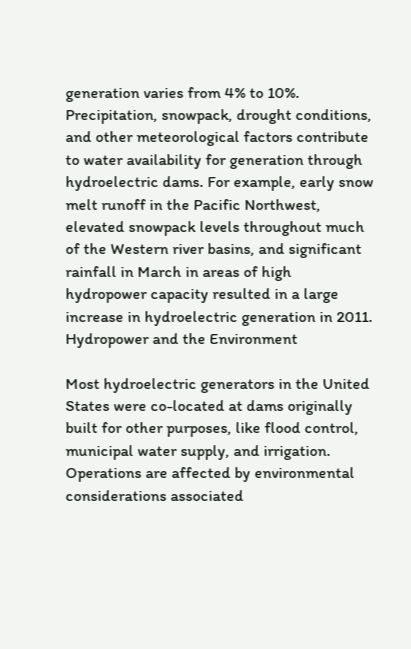generation varies from 4% to 10%. Precipitation, snowpack, drought conditions, and other meteorological factors contribute to water availability for generation through hydroelectric dams. For example, early snow melt runoff in the Pacific Northwest, elevated snowpack levels throughout much of the Western river basins, and significant rainfall in March in areas of high hydropower capacity resulted in a large increase in hydroelectric generation in 2011.
Hydropower and the Environment

Most hydroelectric generators in the United States were co-located at dams originally built for other purposes, like flood control, municipal water supply, and irrigation. Operations are affected by environmental considerations associated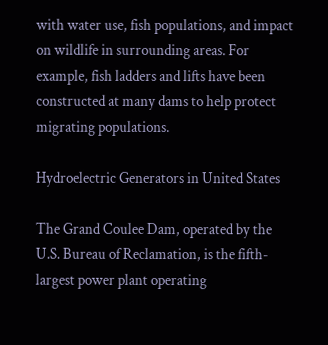with water use, fish populations, and impact on wildlife in surrounding areas. For example, fish ladders and lifts have been constructed at many dams to help protect migrating populations.

Hydroelectric Generators in United States

The Grand Coulee Dam, operated by the U.S. Bureau of Reclamation, is the fifth-largest power plant operating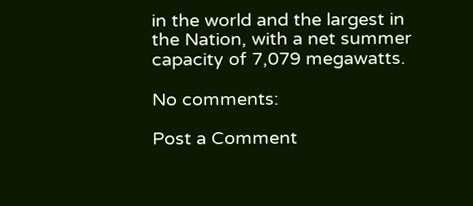in the world and the largest in the Nation, with a net summer capacity of 7,079 megawatts.

No comments:

Post a Comment